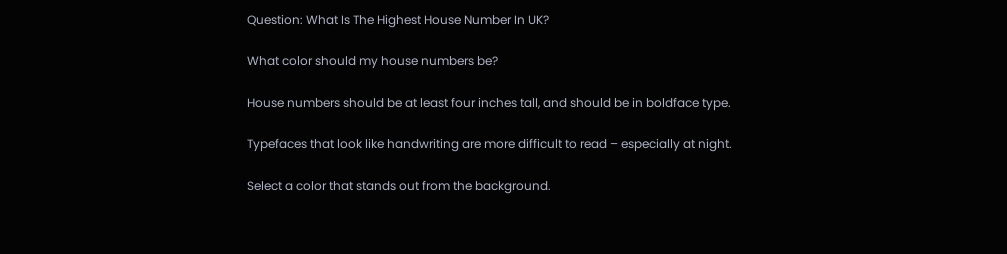Question: What Is The Highest House Number In UK?

What color should my house numbers be?

House numbers should be at least four inches tall, and should be in boldface type.

Typefaces that look like handwriting are more difficult to read – especially at night.

Select a color that stands out from the background.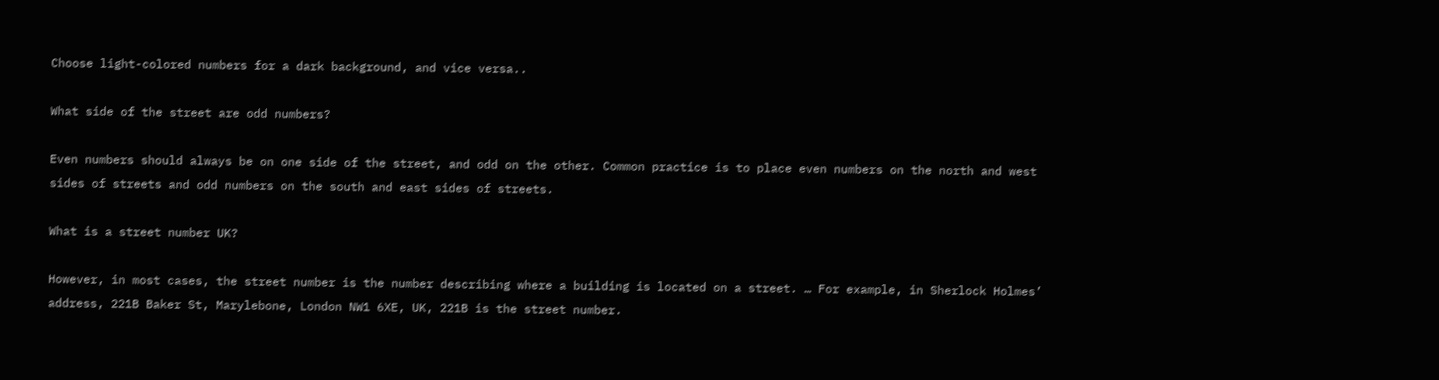Choose light-colored numbers for a dark background, and vice versa..

What side of the street are odd numbers?

Even numbers should always be on one side of the street, and odd on the other. Common practice is to place even numbers on the north and west sides of streets and odd numbers on the south and east sides of streets.

What is a street number UK?

However, in most cases, the street number is the number describing where a building is located on a street. … For example, in Sherlock Holmes’ address, 221B Baker St, Marylebone, London NW1 6XE, UK, 221B is the street number.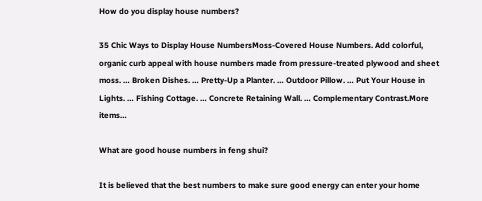How do you display house numbers?

35 Chic Ways to Display House NumbersMoss-Covered House Numbers. Add colorful, organic curb appeal with house numbers made from pressure-treated plywood and sheet moss. … Broken Dishes. … Pretty-Up a Planter. … Outdoor Pillow. … Put Your House in Lights. … Fishing Cottage. … Concrete Retaining Wall. … Complementary Contrast.More items…

What are good house numbers in feng shui?

It is believed that the best numbers to make sure good energy can enter your home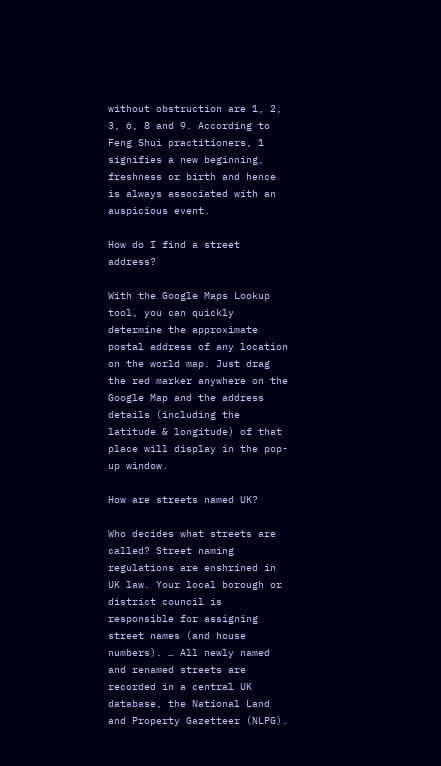without obstruction are 1, 2, 3, 6, 8 and 9. According to Feng Shui practitioners, 1 signifies a new beginning, freshness or birth and hence is always associated with an auspicious event.

How do I find a street address?

With the Google Maps Lookup tool, you can quickly determine the approximate postal address of any location on the world map. Just drag the red marker anywhere on the Google Map and the address details (including the latitude & longitude) of that place will display in the pop-up window.

How are streets named UK?

Who decides what streets are called? Street naming regulations are enshrined in UK law. Your local borough or district council is responsible for assigning street names (and house numbers). … All newly named and renamed streets are recorded in a central UK database, the National Land and Property Gazetteer (NLPG).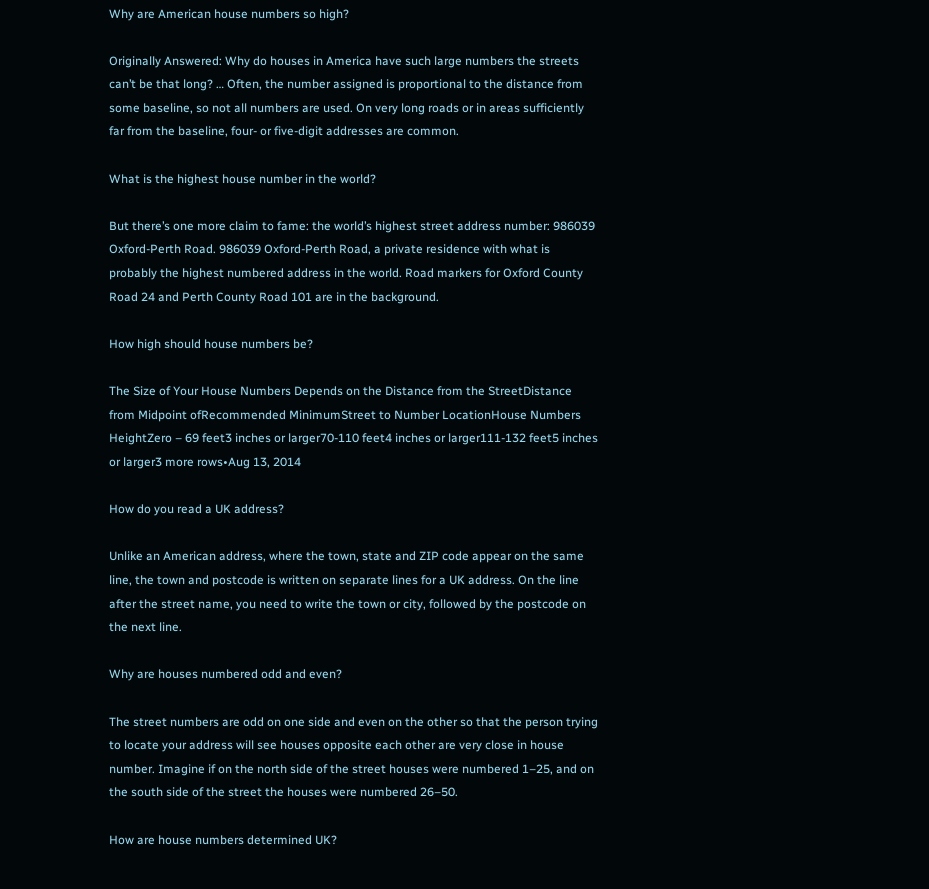Why are American house numbers so high?

Originally Answered: Why do houses in America have such large numbers the streets can’t be that long? … Often, the number assigned is proportional to the distance from some baseline, so not all numbers are used. On very long roads or in areas sufficiently far from the baseline, four- or five-digit addresses are common.

What is the highest house number in the world?

But there’s one more claim to fame: the world’s highest street address number: 986039 Oxford-Perth Road. 986039 Oxford-Perth Road, a private residence with what is probably the highest numbered address in the world. Road markers for Oxford County Road 24 and Perth County Road 101 are in the background.

How high should house numbers be?

The Size of Your House Numbers Depends on the Distance from the StreetDistance from Midpoint ofRecommended MinimumStreet to Number LocationHouse Numbers HeightZero – 69 feet3 inches or larger70-110 feet4 inches or larger111-132 feet5 inches or larger3 more rows•Aug 13, 2014

How do you read a UK address?

Unlike an American address, where the town, state and ZIP code appear on the same line, the town and postcode is written on separate lines for a UK address. On the line after the street name, you need to write the town or city, followed by the postcode on the next line.

Why are houses numbered odd and even?

The street numbers are odd on one side and even on the other so that the person trying to locate your address will see houses opposite each other are very close in house number. Imagine if on the north side of the street houses were numbered 1–25, and on the south side of the street the houses were numbered 26–50.

How are house numbers determined UK?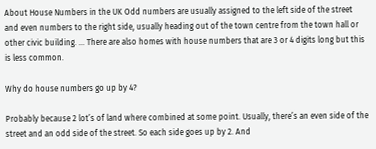About House Numbers in the UK Odd numbers are usually assigned to the left side of the street and even numbers to the right side, usually heading out of the town centre from the town hall or other civic building. … There are also homes with house numbers that are 3 or 4 digits long but this is less common.

Why do house numbers go up by 4?

Probably because 2 lot’s of land where combined at some point. Usually, there’s an even side of the street and an odd side of the street. So each side goes up by 2. And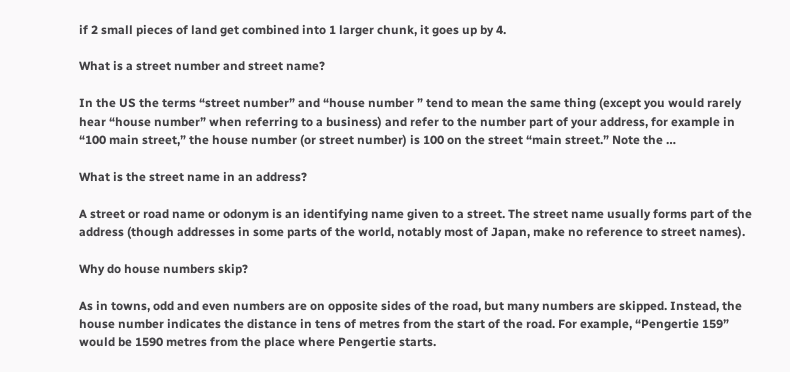if 2 small pieces of land get combined into 1 larger chunk, it goes up by 4.

What is a street number and street name?

In the US the terms “street number” and “house number ” tend to mean the same thing (except you would rarely hear “house number” when referring to a business) and refer to the number part of your address, for example in “100 main street,” the house number (or street number) is 100 on the street “main street.” Note the …

What is the street name in an address?

A street or road name or odonym is an identifying name given to a street. The street name usually forms part of the address (though addresses in some parts of the world, notably most of Japan, make no reference to street names).

Why do house numbers skip?

As in towns, odd and even numbers are on opposite sides of the road, but many numbers are skipped. Instead, the house number indicates the distance in tens of metres from the start of the road. For example, “Pengertie 159” would be 1590 metres from the place where Pengertie starts.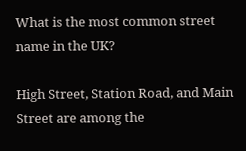What is the most common street name in the UK?

High Street, Station Road, and Main Street are among the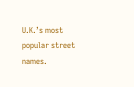U.K.’s most popular street names.